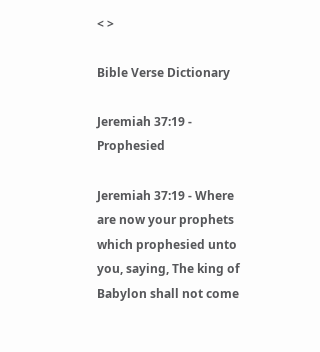< >

Bible Verse Dictionary

Jeremiah 37:19 - Prophesied

Jeremiah 37:19 - Where are now your prophets which prophesied unto you, saying, The king of Babylon shall not come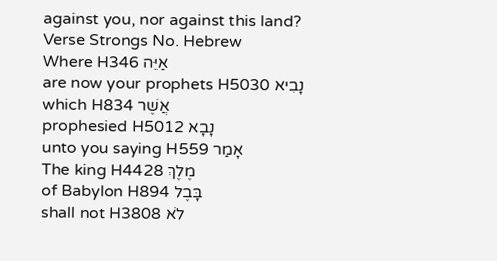against you, nor against this land?
Verse Strongs No. Hebrew
Where H346 אַיֵּה
are now your prophets H5030 נָבִיא
which H834 אֲשֶׁר
prophesied H5012 נָבָא
unto you saying H559 אָמַר
The king H4428 מֶלֶךְ
of Babylon H894 בָּבֶל
shall not H3808 לֹא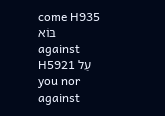come H935 בּוֹא
against H5921 עַל
you nor against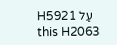H5921 עַל
this H2063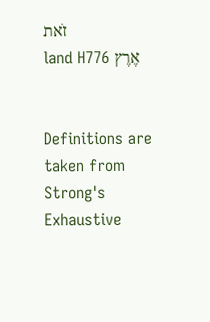זֹאת
land H776 אֶרֶץ


Definitions are taken from Strong's Exhaustive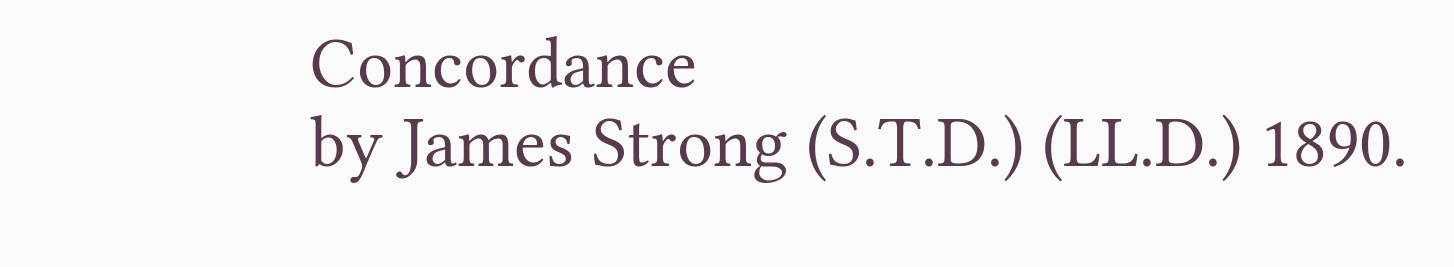Concordance
by James Strong (S.T.D.) (LL.D.) 1890.